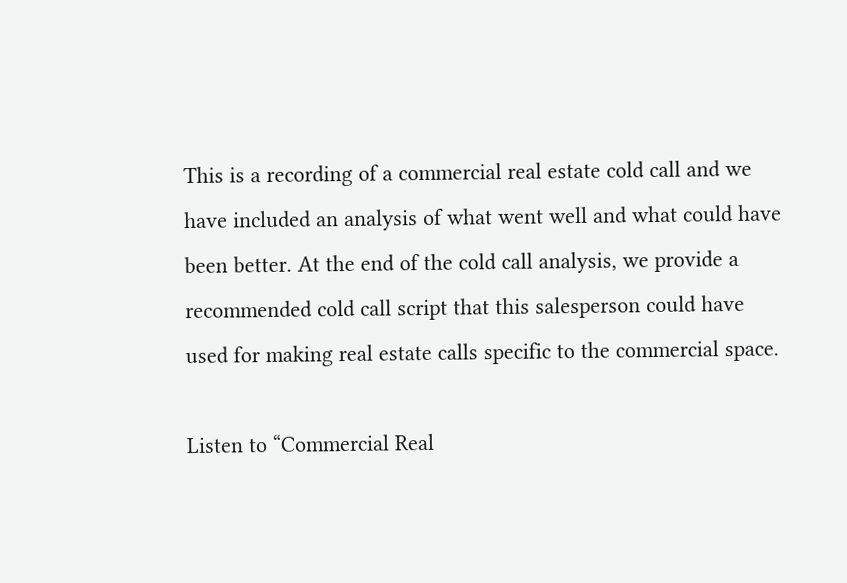This is a recording of a commercial real estate cold call and we have included an analysis of what went well and what could have been better. At the end of the cold call analysis, we provide a recommended cold call script that this salesperson could have used for making real estate calls specific to the commercial space.

Listen to “Commercial Real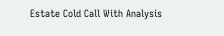Estate Cold Call With Analysis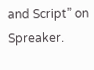and Script” on Spreaker.